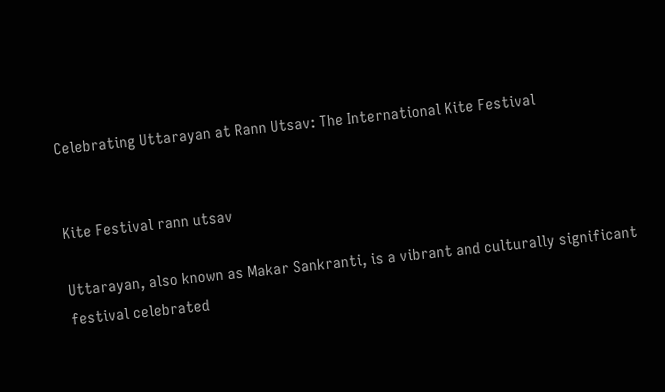Celebrating Uttarayan at Rann Utsav: The International Kite Festival


Kite Festival rann utsav

Uttarayan, also known as Makar Sankranti, is a vibrant and culturally significant festival celebrated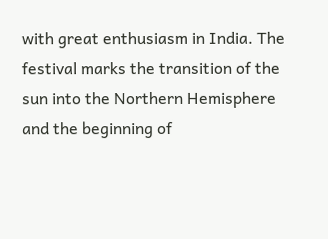with great enthusiasm in India. The festival marks the transition of the sun into the Northern Hemisphere and the beginning of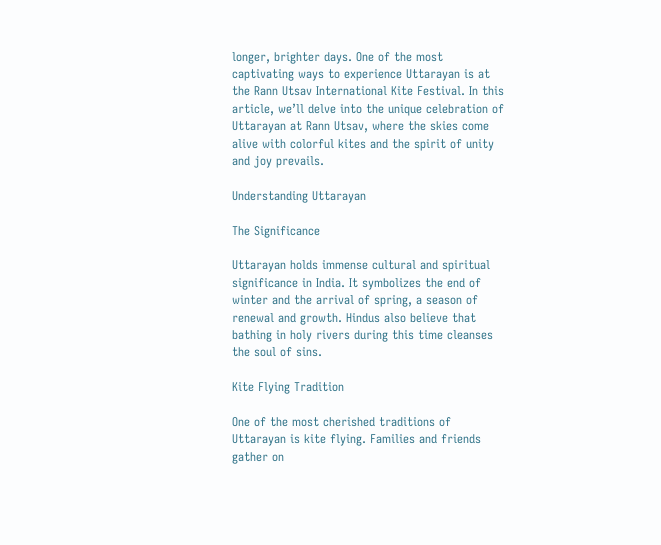longer, brighter days. One of the most captivating ways to experience Uttarayan is at the Rann Utsav International Kite Festival. In this article, we’ll delve into the unique celebration of Uttarayan at Rann Utsav, where the skies come alive with colorful kites and the spirit of unity and joy prevails.

Understanding Uttarayan

The Significance

Uttarayan holds immense cultural and spiritual significance in India. It symbolizes the end of winter and the arrival of spring, a season of renewal and growth. Hindus also believe that bathing in holy rivers during this time cleanses the soul of sins.

Kite Flying Tradition

One of the most cherished traditions of Uttarayan is kite flying. Families and friends gather on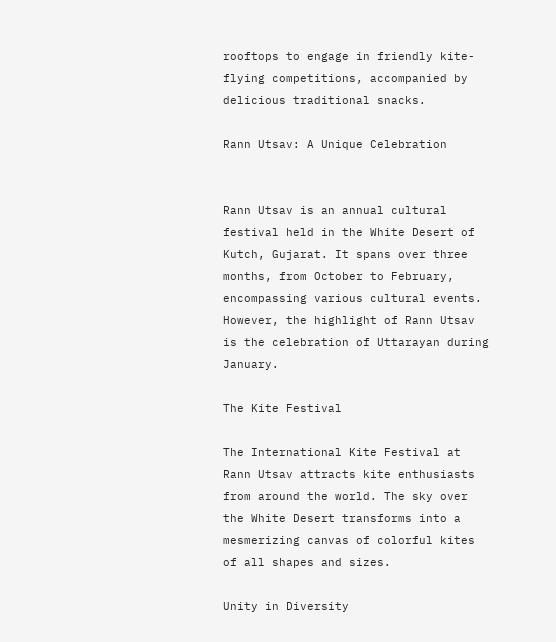rooftops to engage in friendly kite-flying competitions, accompanied by delicious traditional snacks.

Rann Utsav: A Unique Celebration


Rann Utsav is an annual cultural festival held in the White Desert of Kutch, Gujarat. It spans over three months, from October to February, encompassing various cultural events. However, the highlight of Rann Utsav is the celebration of Uttarayan during January.

The Kite Festival

The International Kite Festival at Rann Utsav attracts kite enthusiasts from around the world. The sky over the White Desert transforms into a mesmerizing canvas of colorful kites of all shapes and sizes.

Unity in Diversity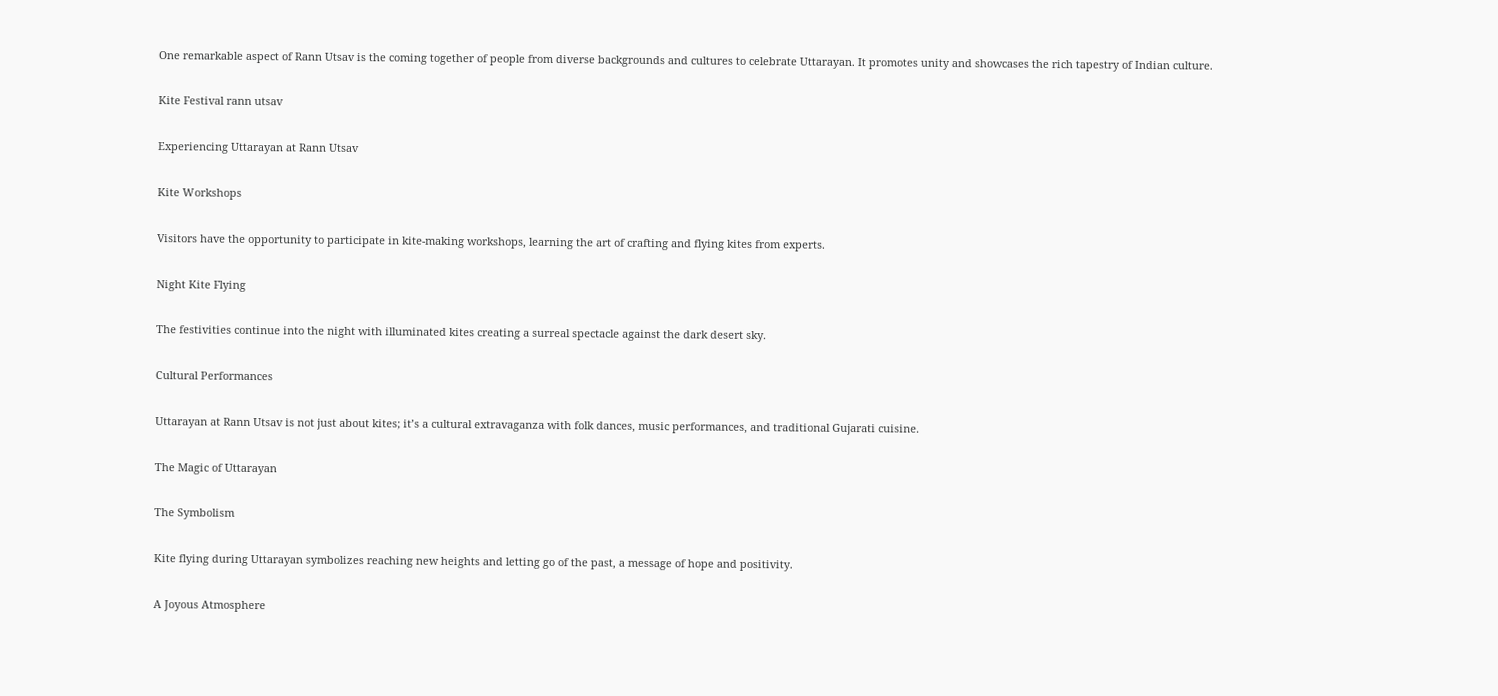One remarkable aspect of Rann Utsav is the coming together of people from diverse backgrounds and cultures to celebrate Uttarayan. It promotes unity and showcases the rich tapestry of Indian culture.

Kite Festival rann utsav

Experiencing Uttarayan at Rann Utsav

Kite Workshops

Visitors have the opportunity to participate in kite-making workshops, learning the art of crafting and flying kites from experts.

Night Kite Flying

The festivities continue into the night with illuminated kites creating a surreal spectacle against the dark desert sky.

Cultural Performances

Uttarayan at Rann Utsav is not just about kites; it’s a cultural extravaganza with folk dances, music performances, and traditional Gujarati cuisine.

The Magic of Uttarayan

The Symbolism

Kite flying during Uttarayan symbolizes reaching new heights and letting go of the past, a message of hope and positivity.

A Joyous Atmosphere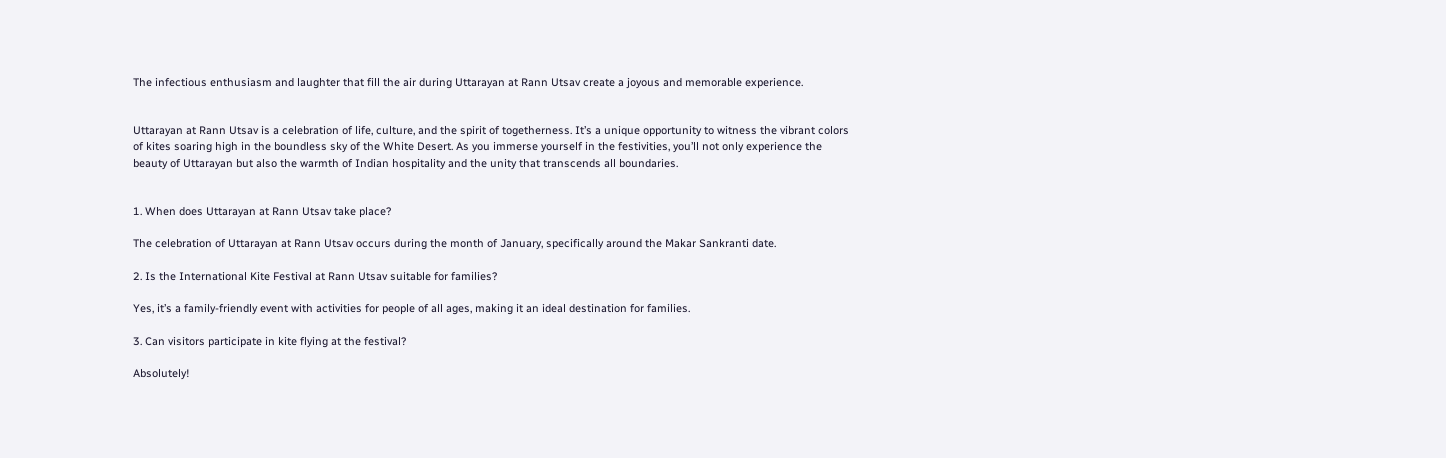The infectious enthusiasm and laughter that fill the air during Uttarayan at Rann Utsav create a joyous and memorable experience.


Uttarayan at Rann Utsav is a celebration of life, culture, and the spirit of togetherness. It’s a unique opportunity to witness the vibrant colors of kites soaring high in the boundless sky of the White Desert. As you immerse yourself in the festivities, you’ll not only experience the beauty of Uttarayan but also the warmth of Indian hospitality and the unity that transcends all boundaries.


1. When does Uttarayan at Rann Utsav take place?

The celebration of Uttarayan at Rann Utsav occurs during the month of January, specifically around the Makar Sankranti date.

2. Is the International Kite Festival at Rann Utsav suitable for families?

Yes, it’s a family-friendly event with activities for people of all ages, making it an ideal destination for families.

3. Can visitors participate in kite flying at the festival?

Absolutely!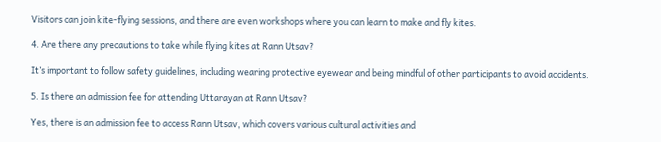Visitors can join kite-flying sessions, and there are even workshops where you can learn to make and fly kites.

4. Are there any precautions to take while flying kites at Rann Utsav?

It’s important to follow safety guidelines, including wearing protective eyewear and being mindful of other participants to avoid accidents.

5. Is there an admission fee for attending Uttarayan at Rann Utsav?

Yes, there is an admission fee to access Rann Utsav, which covers various cultural activities and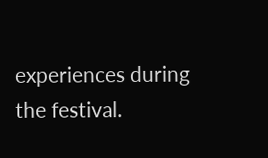experiences during the festival.